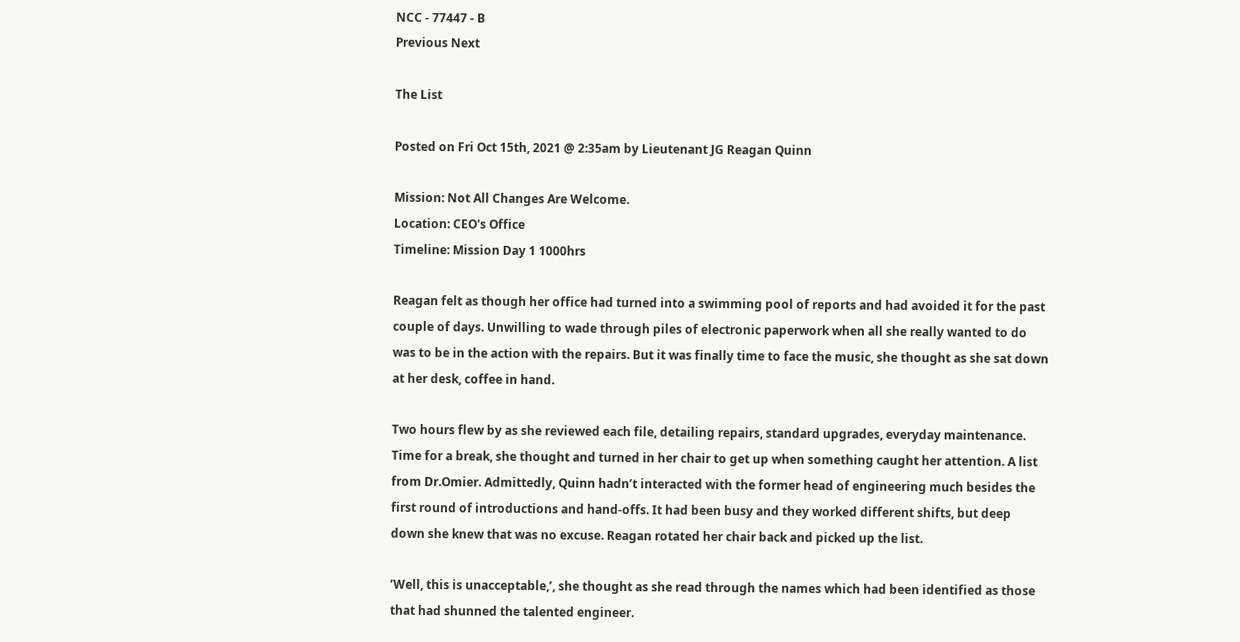NCC - 77447 - B
Previous Next

The List

Posted on Fri Oct 15th, 2021 @ 2:35am by Lieutenant JG Reagan Quinn

Mission: Not All Changes Are Welcome.
Location: CEO's Office
Timeline: Mission Day 1 1000hrs

Reagan felt as though her office had turned into a swimming pool of reports and had avoided it for the past couple of days. Unwilling to wade through piles of electronic paperwork when all she really wanted to do was to be in the action with the repairs. But it was finally time to face the music, she thought as she sat down at her desk, coffee in hand.

Two hours flew by as she reviewed each file, detailing repairs, standard upgrades, everyday maintenance. Time for a break, she thought and turned in her chair to get up when something caught her attention. A list from Dr.Omier. Admittedly, Quinn hadn’t interacted with the former head of engineering much besides the first round of introductions and hand-offs. It had been busy and they worked different shifts, but deep down she knew that was no excuse. Reagan rotated her chair back and picked up the list.

’Well, this is unacceptable,’, she thought as she read through the names which had been identified as those that had shunned the talented engineer.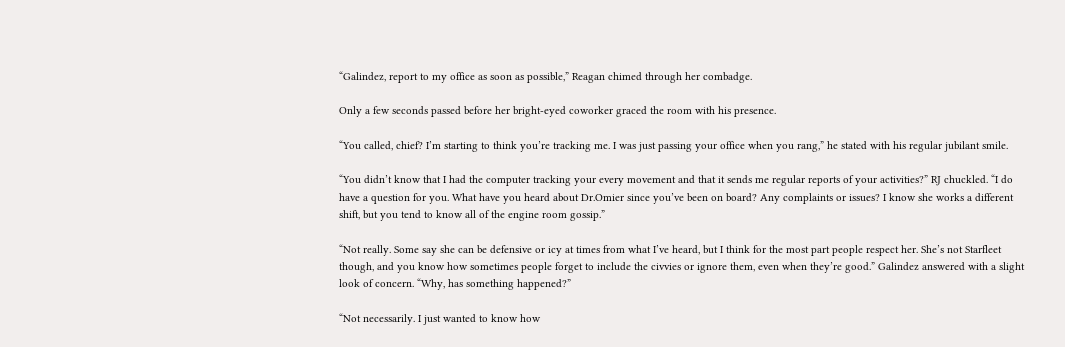“Galindez, report to my office as soon as possible,” Reagan chimed through her combadge.

Only a few seconds passed before her bright-eyed coworker graced the room with his presence.

“You called, chief? I’m starting to think you’re tracking me. I was just passing your office when you rang,” he stated with his regular jubilant smile.

“You didn’t know that I had the computer tracking your every movement and that it sends me regular reports of your activities?” RJ chuckled. “I do have a question for you. What have you heard about Dr.Omier since you’ve been on board? Any complaints or issues? I know she works a different shift, but you tend to know all of the engine room gossip.”

“Not really. Some say she can be defensive or icy at times from what I’ve heard, but I think for the most part people respect her. She’s not Starfleet though, and you know how sometimes people forget to include the civvies or ignore them, even when they’re good.” Galindez answered with a slight look of concern. “Why, has something happened?”

“Not necessarily. I just wanted to know how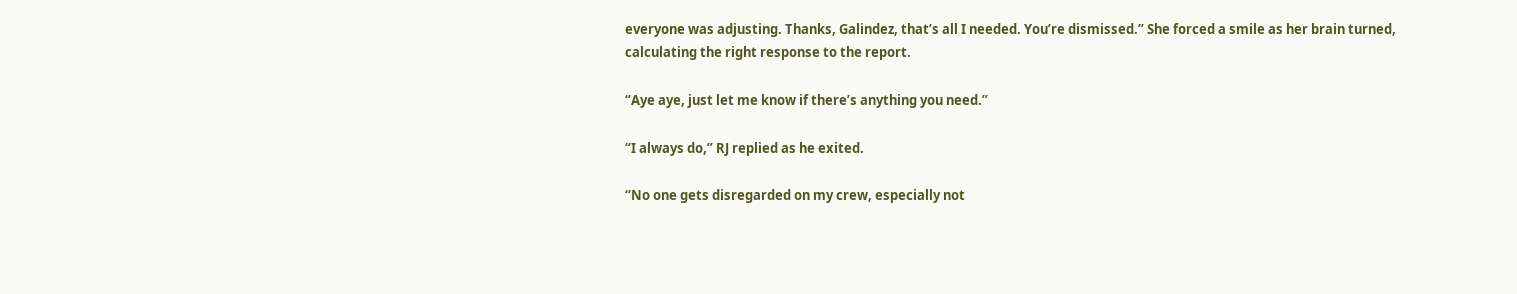everyone was adjusting. Thanks, Galindez, that’s all I needed. You’re dismissed.” She forced a smile as her brain turned, calculating the right response to the report.

“Aye aye, just let me know if there’s anything you need.”

“I always do,” RJ replied as he exited.

“No one gets disregarded on my crew, especially not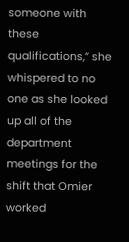someone with these qualifications,” she whispered to no one as she looked up all of the department meetings for the shift that Omier worked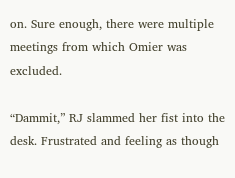on. Sure enough, there were multiple meetings from which Omier was excluded.

“Dammit,” RJ slammed her fist into the desk. Frustrated and feeling as though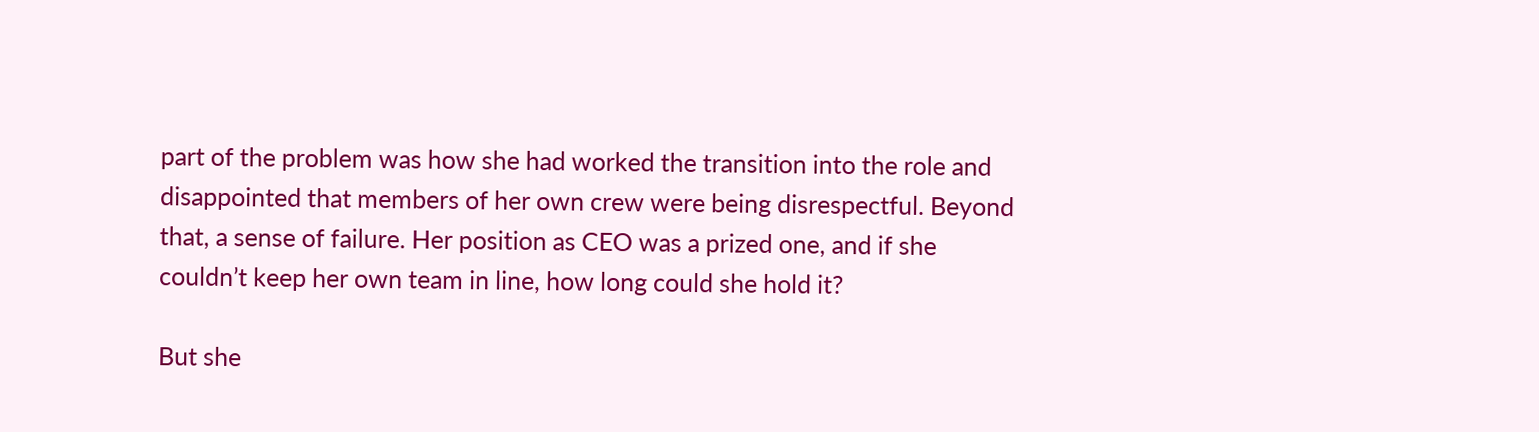part of the problem was how she had worked the transition into the role and disappointed that members of her own crew were being disrespectful. Beyond that, a sense of failure. Her position as CEO was a prized one, and if she couldn’t keep her own team in line, how long could she hold it?

But she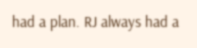had a plan. RJ always had a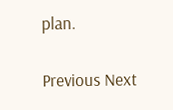plan.


Previous Next